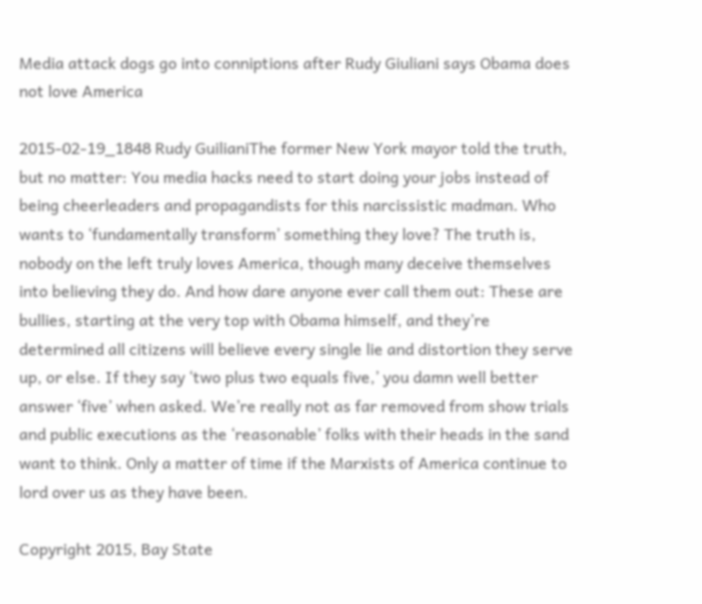Media attack dogs go into conniptions after Rudy Giuliani says Obama does not love America

2015-02-19_1848 Rudy GuilianiThe former New York mayor told the truth, but no matter: You media hacks need to start doing your jobs instead of being cheerleaders and propagandists for this narcissistic madman. Who wants to ‘fundamentally transform’ something they love? The truth is, nobody on the left truly loves America, though many deceive themselves into believing they do. And how dare anyone ever call them out: These are bullies, starting at the very top with Obama himself, and they’re determined all citizens will believe every single lie and distortion they serve up, or else. If they say ‘two plus two equals five,’ you damn well better answer ‘five’ when asked. We’re really not as far removed from show trials and public executions as the ‘reasonable’ folks with their heads in the sand want to think. Only a matter of time if the Marxists of America continue to lord over us as they have been.

Copyright 2015, Bay State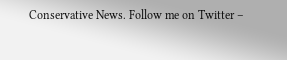Conservative News. Follow me on Twitter –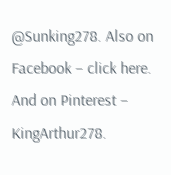@Sunking278. Also on Facebook – click here. And on Pinterest – KingArthur278.